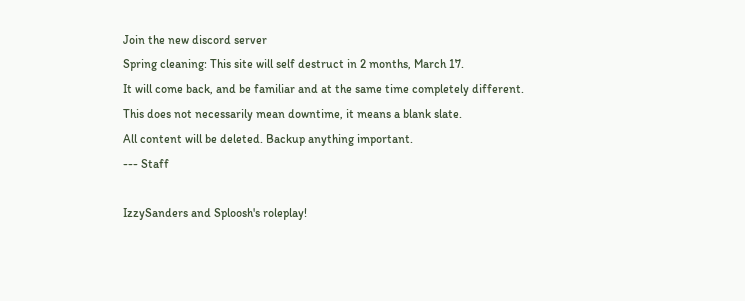Join the new discord server
Spring cleaning: This site will self destruct in 2 months, March 17.
It will come back, and be familiar and at the same time completely different.
This does not necessarily mean downtime, it means a blank slate.
All content will be deleted. Backup anything important.
--- Staff

IzzySanders and Sploosh's roleplay!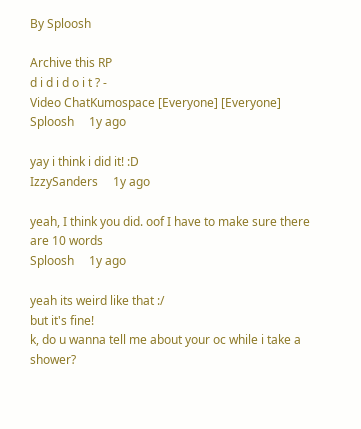By Sploosh

Archive this RP
d i d i d o i t ? -
Video ChatKumospace [Everyone] [Everyone]
Sploosh     1y ago

yay i think i did it! :D
IzzySanders     1y ago

yeah, I think you did. oof I have to make sure there are 10 words
Sploosh     1y ago

yeah its weird like that :/
but it's fine!
k, do u wanna tell me about your oc while i take a shower?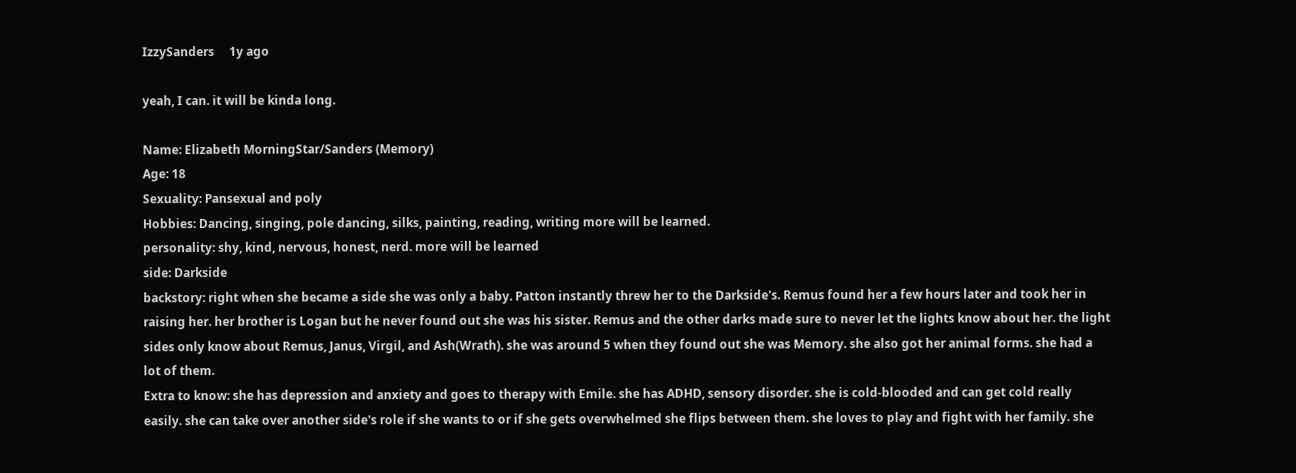IzzySanders     1y ago

yeah, I can. it will be kinda long.

Name: Elizabeth MorningStar/Sanders (Memory)
Age: 18
Sexuality: Pansexual and poly
Hobbies: Dancing, singing, pole dancing, silks, painting, reading, writing more will be learned.
personality: shy, kind, nervous, honest, nerd. more will be learned
side: Darkside
backstory: right when she became a side she was only a baby. Patton instantly threw her to the Darkside's. Remus found her a few hours later and took her in raising her. her brother is Logan but he never found out she was his sister. Remus and the other darks made sure to never let the lights know about her. the light sides only know about Remus, Janus, Virgil, and Ash(Wrath). she was around 5 when they found out she was Memory. she also got her animal forms. she had a lot of them.
Extra to know: she has depression and anxiety and goes to therapy with Emile. she has ADHD, sensory disorder. she is cold-blooded and can get cold really easily. she can take over another side's role if she wants to or if she gets overwhelmed she flips between them. she loves to play and fight with her family. she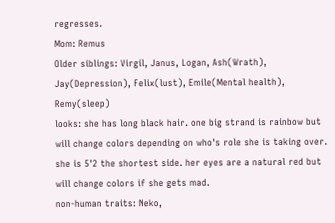regresses.
Mom: Remus
Older siblings: Virgil, Janus, Logan, Ash(Wrath), Jay(Depression), Felix(lust), Emile(Mental health), Remy(sleep)
looks: she has long black hair. one big strand is rainbow but will change colors depending on who's role she is taking over. she is 5'2 the shortest side. her eyes are a natural red but will change colors if she gets mad.
non-human traits: Neko,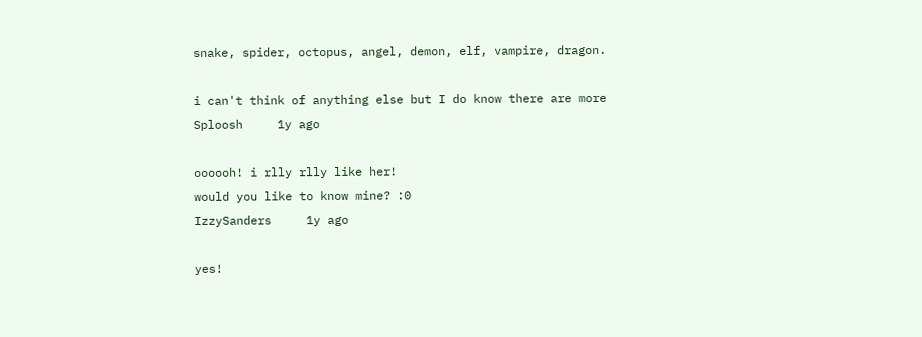snake, spider, octopus, angel, demon, elf, vampire, dragon.

i can't think of anything else but I do know there are more
Sploosh     1y ago

oooooh! i rlly rlly like her!
would you like to know mine? :0
IzzySanders     1y ago

yes!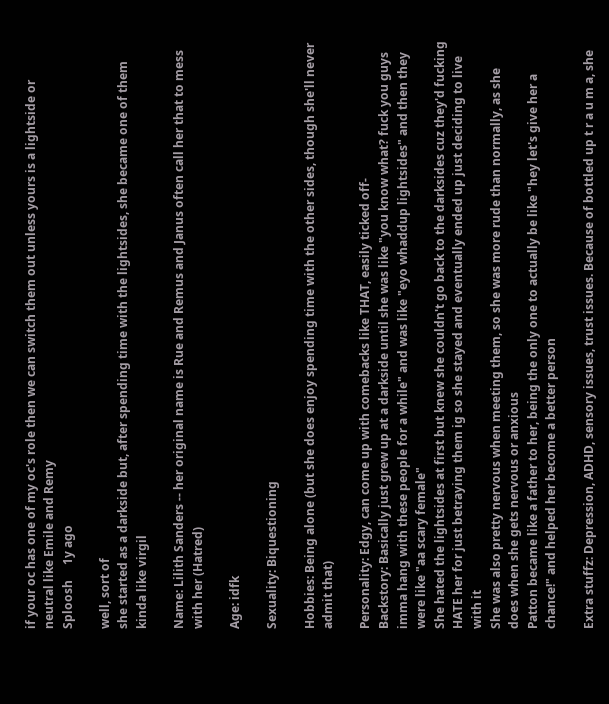if your oc has one of my oc's role then we can switch them out unless yours is a lightside or neutral like Emile and Remy
Sploosh     1y ago

well, sort of
she started as a darkside but, after spending time with the lightsides, she became one of them
kinda like virgil

Name: Lilith Sanders -- her original name is Rue and Remus and Janus often call her that to mess with her (Hatred)

Age: idfk

Sexuality: Biquestioning

Hobbies: Being alone (but she does enjoy spending time with the other sides, though she'll never admit that)

Personality: Edgy, can come up with comebacks like THAT, easily ticked off-
Backstory: Basically just grew up at a darkside until she was like "you know what? fuck you guys imma hang with these people for a while" and was like "eyo whaddup lightsides" and then they were like "aa scary female"
She hated the lightsides at first but knew she couldn't go back to the darksides cuz they'd fucking HATE her for just betraying them ig so she stayed and eventually ended up just deciding to live with it
She was also pretty nervous when meeting them, so she was more rude than normally, as she does when she gets nervous or anxious
Patton became like a father to her, being the only one to actually be like "hey let's give her a chance!" and helped her become a better person

Extra stuffz: Depression, ADHD, sensory issues, trust issues. Because of bottled up t r a u m a, she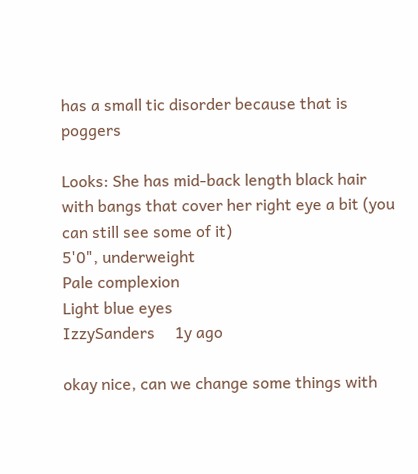has a small tic disorder because that is poggers

Looks: She has mid-back length black hair with bangs that cover her right eye a bit (you can still see some of it)
5'0", underweight
Pale complexion
Light blue eyes
IzzySanders     1y ago

okay nice, can we change some things with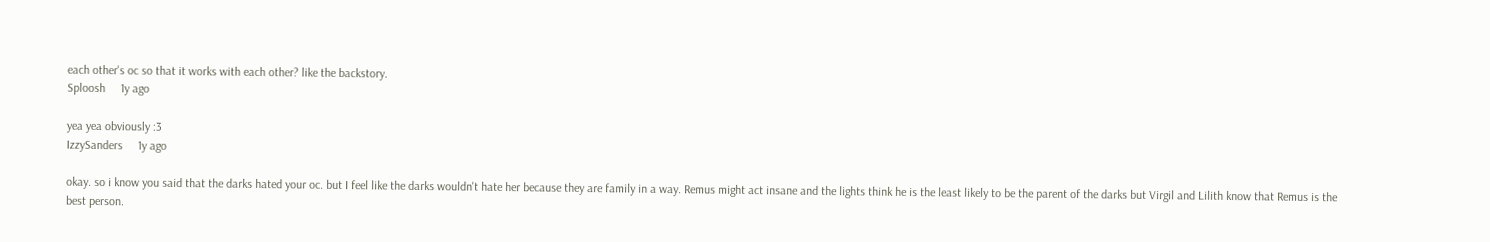each other's oc so that it works with each other? like the backstory.
Sploosh     1y ago

yea yea obviously :3
IzzySanders     1y ago

okay. so i know you said that the darks hated your oc. but I feel like the darks wouldn't hate her because they are family in a way. Remus might act insane and the lights think he is the least likely to be the parent of the darks but Virgil and Lilith know that Remus is the best person.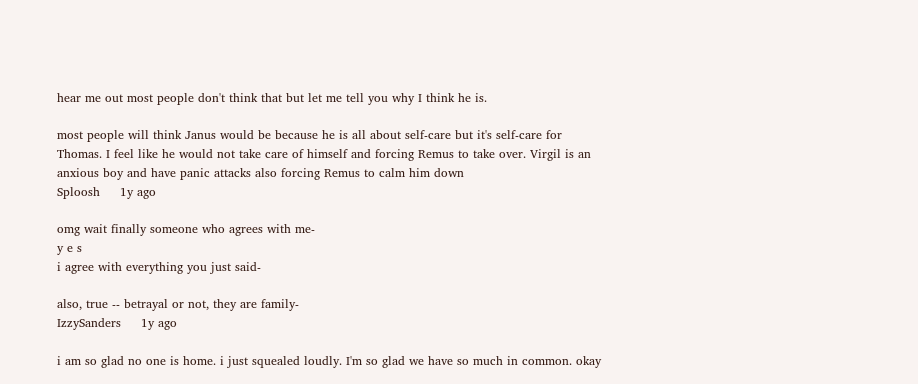hear me out most people don't think that but let me tell you why I think he is.

most people will think Janus would be because he is all about self-care but it's self-care for Thomas. I feel like he would not take care of himself and forcing Remus to take over. Virgil is an anxious boy and have panic attacks also forcing Remus to calm him down
Sploosh     1y ago

omg wait finally someone who agrees with me-
y e s
i agree with everything you just said-

also, true -- betrayal or not, they are family-
IzzySanders     1y ago

i am so glad no one is home. i just squealed loudly. I'm so glad we have so much in common. okay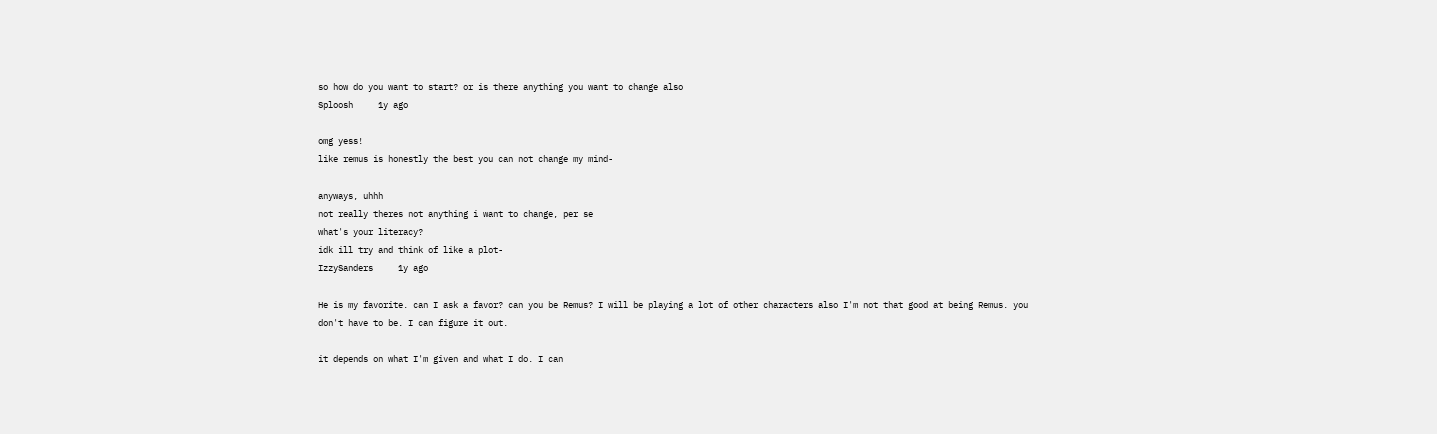so how do you want to start? or is there anything you want to change also
Sploosh     1y ago

omg yess!
like remus is honestly the best you can not change my mind-

anyways, uhhh
not really theres not anything i want to change, per se
what's your literacy?
idk ill try and think of like a plot-
IzzySanders     1y ago

He is my favorite. can I ask a favor? can you be Remus? I will be playing a lot of other characters also I'm not that good at being Remus. you don't have to be. I can figure it out.

it depends on what I'm given and what I do. I can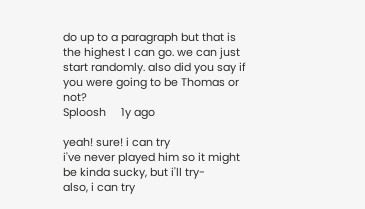do up to a paragraph but that is the highest I can go. we can just start randomly. also did you say if you were going to be Thomas or not?
Sploosh     1y ago

yeah! sure! i can try
i've never played him so it might be kinda sucky, but i'll try-
also, i can try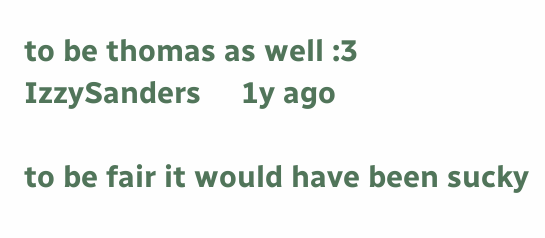to be thomas as well :3
IzzySanders     1y ago

to be fair it would have been sucky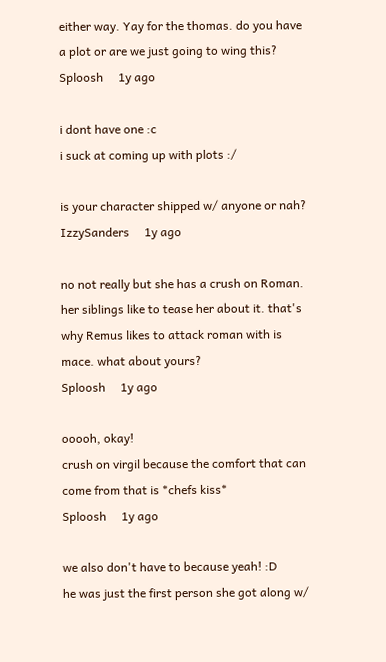either way. Yay for the thomas. do you have a plot or are we just going to wing this?
Sploosh     1y ago

i dont have one :c
i suck at coming up with plots :/

is your character shipped w/ anyone or nah?
IzzySanders     1y ago

no not really but she has a crush on Roman. her siblings like to tease her about it. that's why Remus likes to attack roman with is mace. what about yours?
Sploosh     1y ago

ooooh, okay!
crush on virgil because the comfort that can come from that is *chefs kiss*
Sploosh     1y ago

we also don't have to because yeah! :D
he was just the first person she got along w/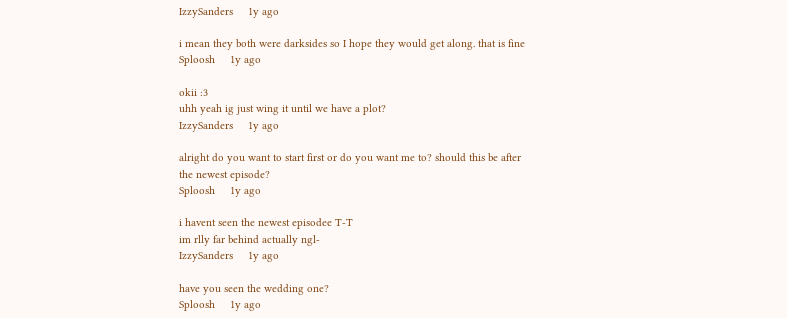IzzySanders     1y ago

i mean they both were darksides so I hope they would get along. that is fine
Sploosh     1y ago

okii :3
uhh yeah ig just wing it until we have a plot?
IzzySanders     1y ago

alright do you want to start first or do you want me to? should this be after the newest episode?
Sploosh     1y ago

i havent seen the newest episodee T-T
im rlly far behind actually ngl-
IzzySanders     1y ago

have you seen the wedding one?
Sploosh     1y ago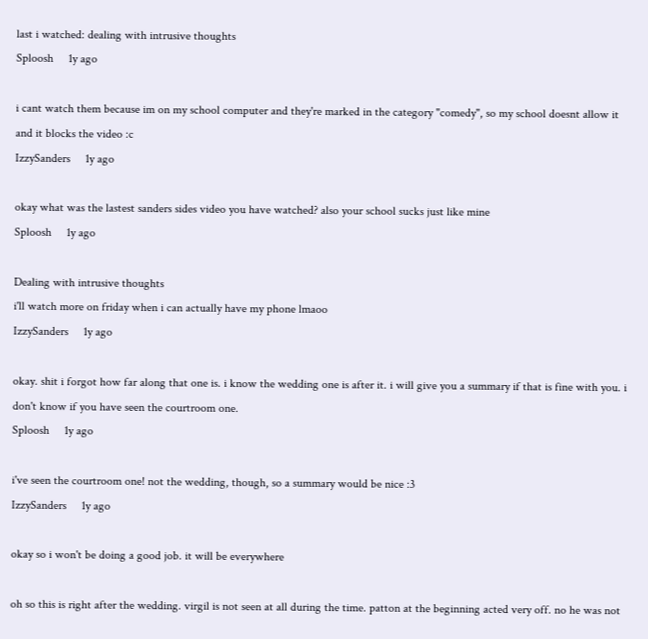last i watched: dealing with intrusive thoughts
Sploosh     1y ago

i cant watch them because im on my school computer and they're marked in the category "comedy", so my school doesnt allow it and it blocks the video :c
IzzySanders     1y ago

okay what was the lastest sanders sides video you have watched? also your school sucks just like mine
Sploosh     1y ago

Dealing with intrusive thoughts
i'll watch more on friday when i can actually have my phone lmaoo
IzzySanders     1y ago

okay. shit i forgot how far along that one is. i know the wedding one is after it. i will give you a summary if that is fine with you. i don't know if you have seen the courtroom one.
Sploosh     1y ago

i've seen the courtroom one! not the wedding, though, so a summary would be nice :3
IzzySanders     1y ago

okay so i won't be doing a good job. it will be everywhere

oh so this is right after the wedding. virgil is not seen at all during the time. patton at the beginning acted very off. no he was not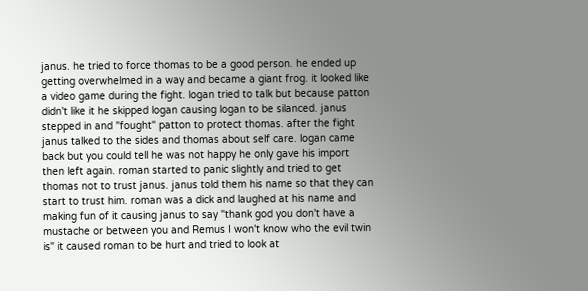janus. he tried to force thomas to be a good person. he ended up getting overwhelmed in a way and became a giant frog. it looked like a video game during the fight. logan tried to talk but because patton didn't like it he skipped logan causing logan to be silanced. janus stepped in and "fought" patton to protect thomas. after the fight janus talked to the sides and thomas about self care. logan came back but you could tell he was not happy he only gave his import then left again. roman started to panic slightly and tried to get thomas not to trust janus. janus told them his name so that they can start to trust him. roman was a dick and laughed at his name and making fun of it causing janus to say "thank god you don't have a mustache or between you and Remus I won't know who the evil twin is" it caused roman to be hurt and tried to look at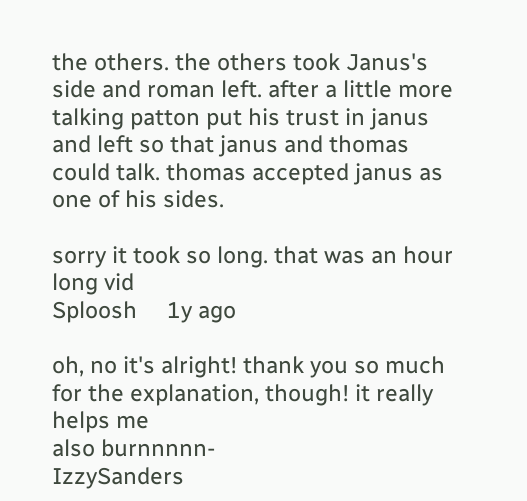the others. the others took Janus's side and roman left. after a little more talking patton put his trust in janus and left so that janus and thomas could talk. thomas accepted janus as one of his sides.

sorry it took so long. that was an hour long vid
Sploosh     1y ago

oh, no it's alright! thank you so much for the explanation, though! it really helps me
also burnnnnn-
IzzySanders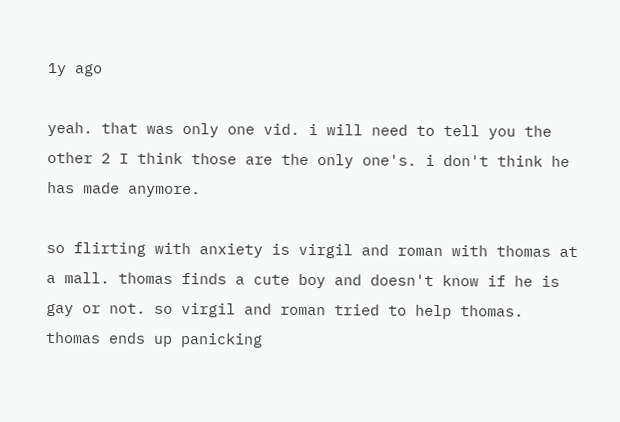1y ago

yeah. that was only one vid. i will need to tell you the other 2 I think those are the only one's. i don't think he has made anymore.

so flirting with anxiety is virgil and roman with thomas at a mall. thomas finds a cute boy and doesn't know if he is gay or not. so virgil and roman tried to help thomas. thomas ends up panicking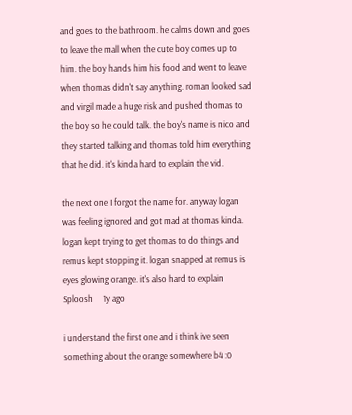and goes to the bathroom. he calms down and goes to leave the mall when the cute boy comes up to him. the boy hands him his food and went to leave when thomas didn't say anything. roman looked sad and virgil made a huge risk and pushed thomas to the boy so he could talk. the boy's name is nico and they started talking and thomas told him everything that he did. it's kinda hard to explain the vid.

the next one I forgot the name for. anyway logan was feeling ignored and got mad at thomas kinda. logan kept trying to get thomas to do things and remus kept stopping it. logan snapped at remus is eyes glowing orange. it's also hard to explain
Sploosh     1y ago

i understand the first one and i think ive seen something about the orange somewhere b4 :0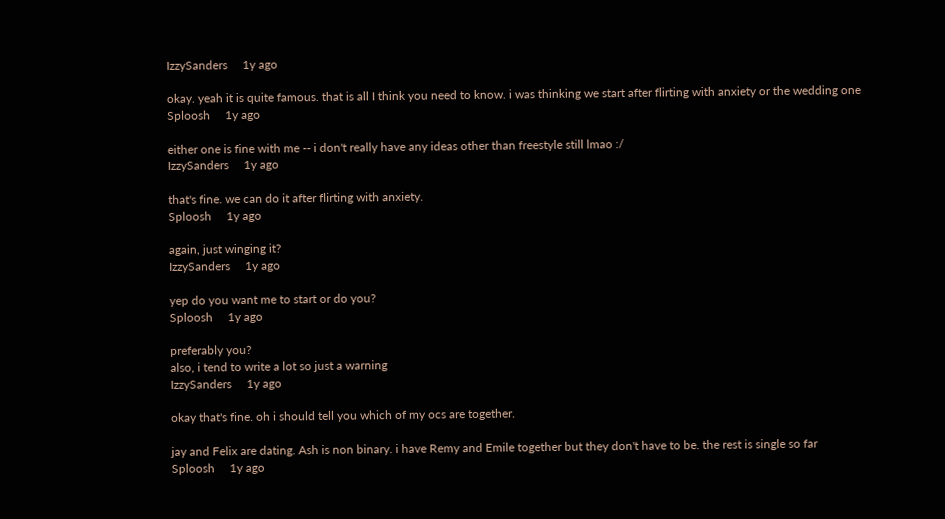IzzySanders     1y ago

okay. yeah it is quite famous. that is all I think you need to know. i was thinking we start after flirting with anxiety or the wedding one
Sploosh     1y ago

either one is fine with me -- i don't really have any ideas other than freestyle still lmao :/
IzzySanders     1y ago

that's fine. we can do it after flirting with anxiety.
Sploosh     1y ago

again, just winging it?
IzzySanders     1y ago

yep do you want me to start or do you?
Sploosh     1y ago

preferably you?
also, i tend to write a lot so just a warning
IzzySanders     1y ago

okay that's fine. oh i should tell you which of my ocs are together.

jay and Felix are dating. Ash is non binary. i have Remy and Emile together but they don't have to be. the rest is single so far
Sploosh     1y ago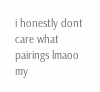i honestly dont care what pairings lmaoo
my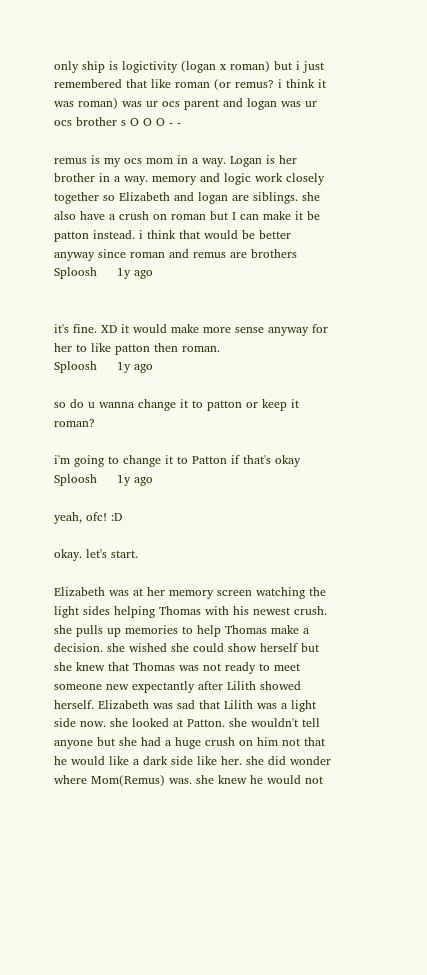only ship is logictivity (logan x roman) but i just remembered that like roman (or remus? i think it was roman) was ur ocs parent and logan was ur ocs brother s O O O - -

remus is my ocs mom in a way. Logan is her brother in a way. memory and logic work closely together so Elizabeth and logan are siblings. she also have a crush on roman but I can make it be patton instead. i think that would be better anyway since roman and remus are brothers
Sploosh     1y ago


it's fine. XD it would make more sense anyway for her to like patton then roman.
Sploosh     1y ago

so do u wanna change it to patton or keep it roman?

i'm going to change it to Patton if that's okay
Sploosh     1y ago

yeah, ofc! :D

okay. let's start.

Elizabeth was at her memory screen watching the light sides helping Thomas with his newest crush. she pulls up memories to help Thomas make a decision. she wished she could show herself but she knew that Thomas was not ready to meet someone new expectantly after Lilith showed herself. Elizabeth was sad that Lilith was a light side now. she looked at Patton. she wouldn't tell anyone but she had a huge crush on him not that he would like a dark side like her. she did wonder where Mom(Remus) was. she knew he would not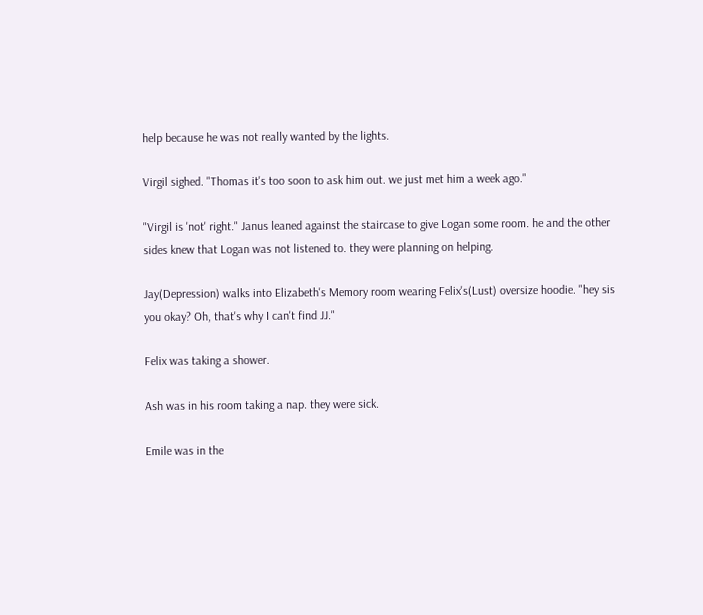help because he was not really wanted by the lights.

Virgil sighed. "Thomas it's too soon to ask him out. we just met him a week ago."

"Virgil is 'not' right." Janus leaned against the staircase to give Logan some room. he and the other sides knew that Logan was not listened to. they were planning on helping.

Jay(Depression) walks into Elizabeth's Memory room wearing Felix's(Lust) oversize hoodie. "hey sis you okay? Oh, that's why I can't find JJ."

Felix was taking a shower.

Ash was in his room taking a nap. they were sick.

Emile was in the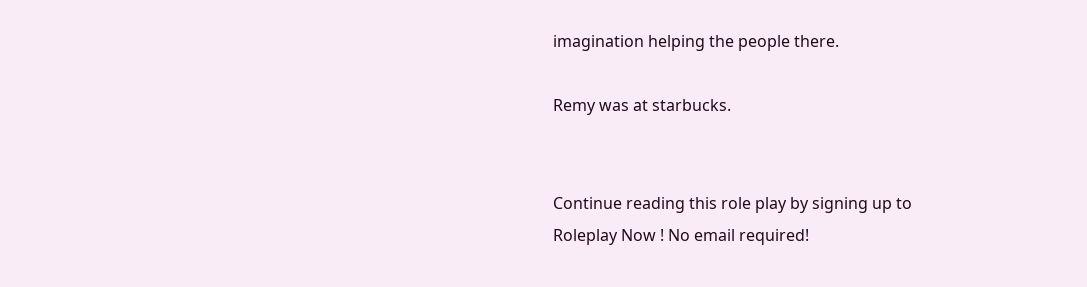imagination helping the people there.

Remy was at starbucks.


Continue reading this role play by signing up to
Roleplay Now ! No email required!